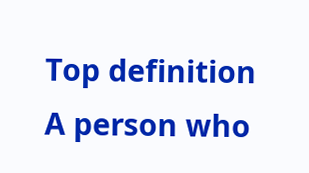Top definition
A person who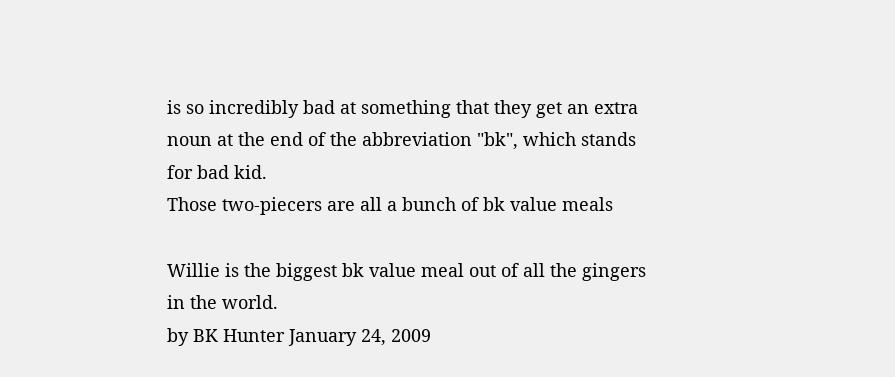is so incredibly bad at something that they get an extra noun at the end of the abbreviation "bk", which stands for bad kid.
Those two-piecers are all a bunch of bk value meals

Willie is the biggest bk value meal out of all the gingers in the world.
by BK Hunter January 24, 2009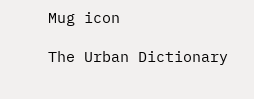Mug icon

The Urban Dictionary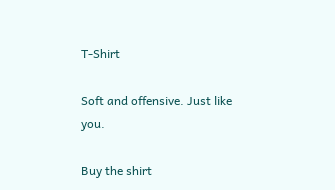T-Shirt

Soft and offensive. Just like you.

Buy the shirt